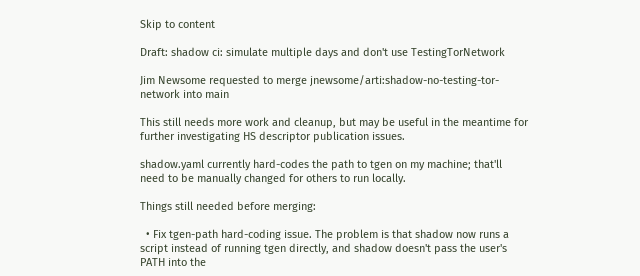Skip to content

Draft: shadow ci: simulate multiple days and don't use TestingTorNetwork

Jim Newsome requested to merge jnewsome/arti:shadow-no-testing-tor-network into main

This still needs more work and cleanup, but may be useful in the meantime for further investigating HS descriptor publication issues.

shadow.yaml currently hard-codes the path to tgen on my machine; that'll need to be manually changed for others to run locally.

Things still needed before merging:

  • Fix tgen-path hard-coding issue. The problem is that shadow now runs a script instead of running tgen directly, and shadow doesn't pass the user's PATH into the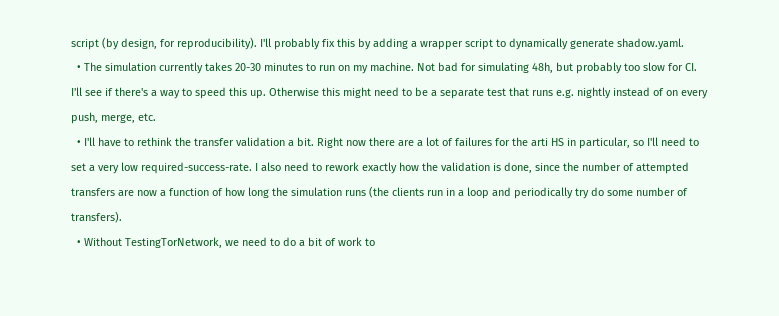script (by design, for reproducibility). I'll probably fix this by adding a wrapper script to dynamically generate shadow.yaml.
  • The simulation currently takes 20-30 minutes to run on my machine. Not bad for simulating 48h, but probably too slow for CI. I'll see if there's a way to speed this up. Otherwise this might need to be a separate test that runs e.g. nightly instead of on every push, merge, etc.
  • I'll have to rethink the transfer validation a bit. Right now there are a lot of failures for the arti HS in particular, so I'll need to set a very low required-success-rate. I also need to rework exactly how the validation is done, since the number of attempted transfers are now a function of how long the simulation runs (the clients run in a loop and periodically try do some number of transfers).
  • Without TestingTorNetwork, we need to do a bit of work to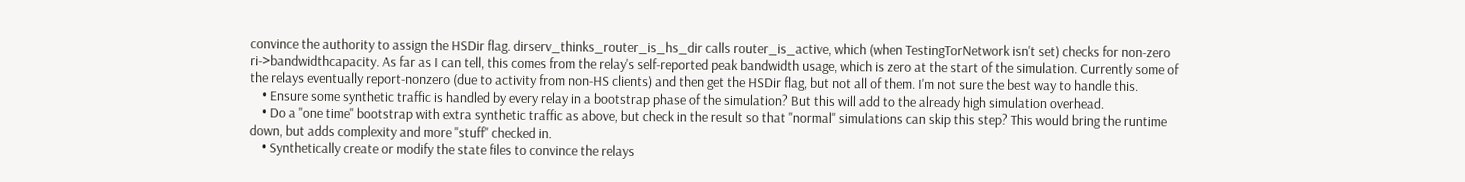convince the authority to assign the HSDir flag. dirserv_thinks_router_is_hs_dir calls router_is_active, which (when TestingTorNetwork isn't set) checks for non-zero ri->bandwidthcapacity. As far as I can tell, this comes from the relay's self-reported peak bandwidth usage, which is zero at the start of the simulation. Currently some of the relays eventually report-nonzero (due to activity from non-HS clients) and then get the HSDir flag, but not all of them. I'm not sure the best way to handle this.
    • Ensure some synthetic traffic is handled by every relay in a bootstrap phase of the simulation? But this will add to the already high simulation overhead.
    • Do a "one time" bootstrap with extra synthetic traffic as above, but check in the result so that "normal" simulations can skip this step? This would bring the runtime down, but adds complexity and more "stuff" checked in.
    • Synthetically create or modify the state files to convince the relays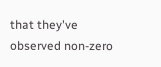that they've observed non-zero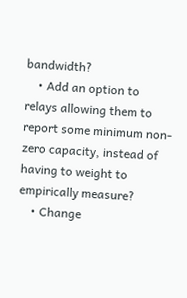bandwidth?
    • Add an option to relays allowing them to report some minimum non-zero capacity, instead of having to weight to empirically measure?
    • Change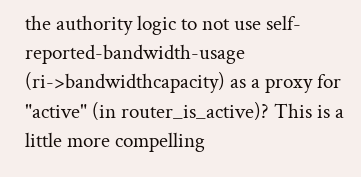the authority logic to not use self-reported-bandwidth-usage (ri->bandwidthcapacity) as a proxy for "active" (in router_is_active)? This is a little more compelling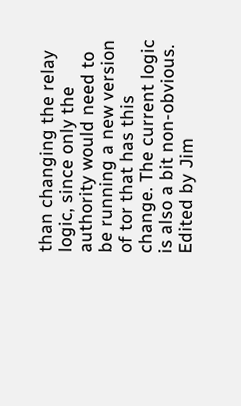than changing the relay logic, since only the authority would need to be running a new version of tor that has this change. The current logic is also a bit non-obvious.
Edited by Jim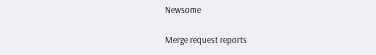Newsome

Merge request reports